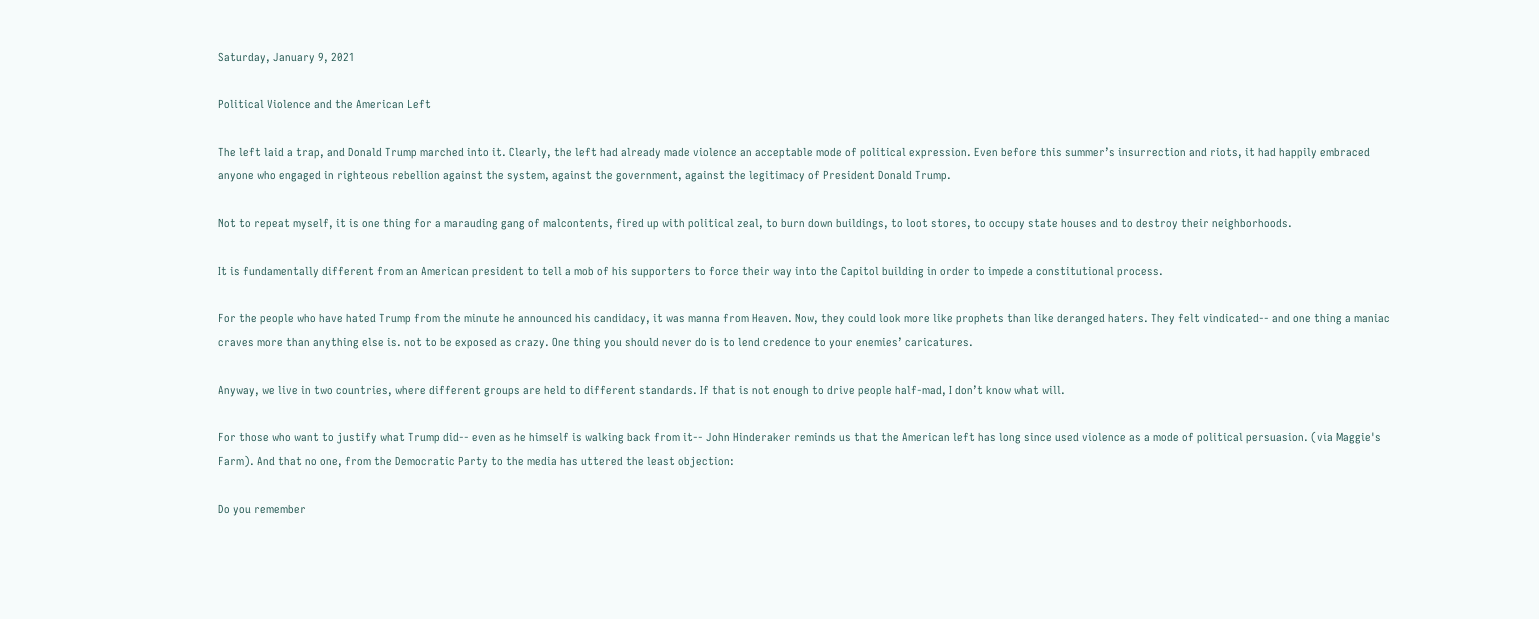Saturday, January 9, 2021

Political Violence and the American Left

The left laid a trap, and Donald Trump marched into it. Clearly, the left had already made violence an acceptable mode of political expression. Even before this summer’s insurrection and riots, it had happily embraced anyone who engaged in righteous rebellion against the system, against the government, against the legitimacy of President Donald Trump.

Not to repeat myself, it is one thing for a marauding gang of malcontents, fired up with political zeal, to burn down buildings, to loot stores, to occupy state houses and to destroy their neighborhoods.

It is fundamentally different from an American president to tell a mob of his supporters to force their way into the Capitol building in order to impede a constitutional process.

For the people who have hated Trump from the minute he announced his candidacy, it was manna from Heaven. Now, they could look more like prophets than like deranged haters. They felt vindicated-- and one thing a maniac craves more than anything else is. not to be exposed as crazy. One thing you should never do is to lend credence to your enemies’ caricatures.

Anyway, we live in two countries, where different groups are held to different standards. If that is not enough to drive people half-mad, I don’t know what will.

For those who want to justify what Trump did-- even as he himself is walking back from it-- John Hinderaker reminds us that the American left has long since used violence as a mode of political persuasion. (via Maggie's Farm). And that no one, from the Democratic Party to the media has uttered the least objection:

Do you remember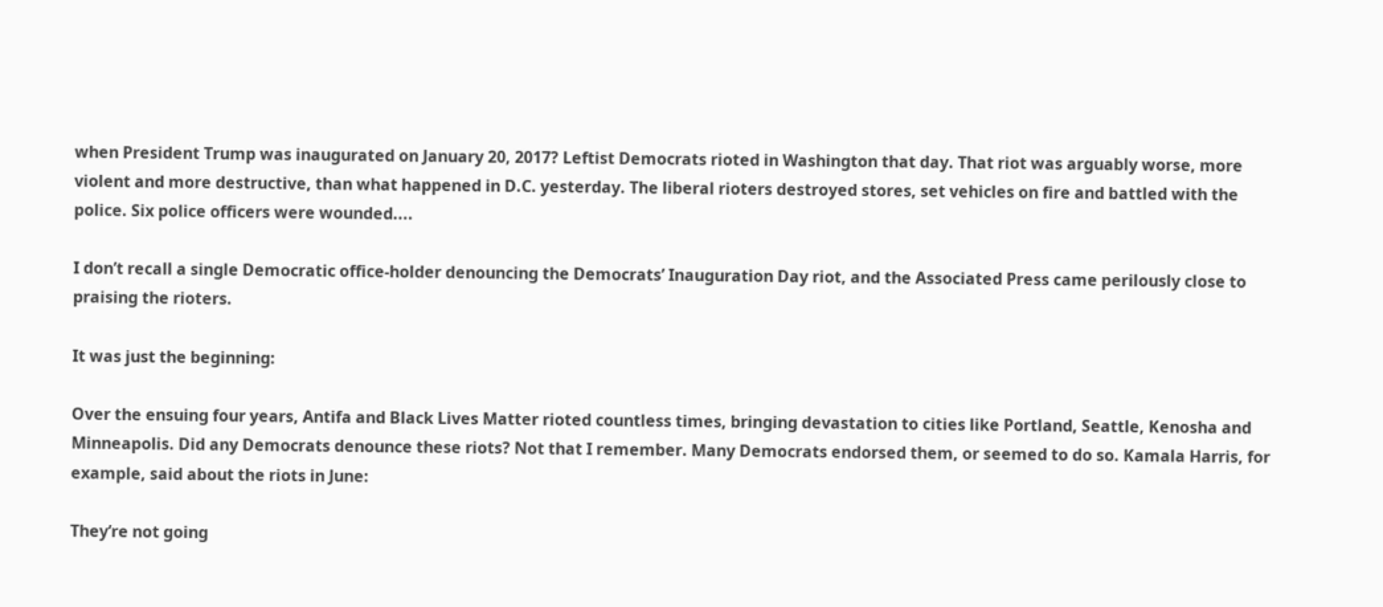when President Trump was inaugurated on January 20, 2017? Leftist Democrats rioted in Washington that day. That riot was arguably worse, more violent and more destructive, than what happened in D.C. yesterday. The liberal rioters destroyed stores, set vehicles on fire and battled with the police. Six police officers were wounded....

I don’t recall a single Democratic office-holder denouncing the Democrats’ Inauguration Day riot, and the Associated Press came perilously close to praising the rioters.

It was just the beginning:

Over the ensuing four years, Antifa and Black Lives Matter rioted countless times, bringing devastation to cities like Portland, Seattle, Kenosha and Minneapolis. Did any Democrats denounce these riots? Not that I remember. Many Democrats endorsed them, or seemed to do so. Kamala Harris, for example, said about the riots in June:

They’re not going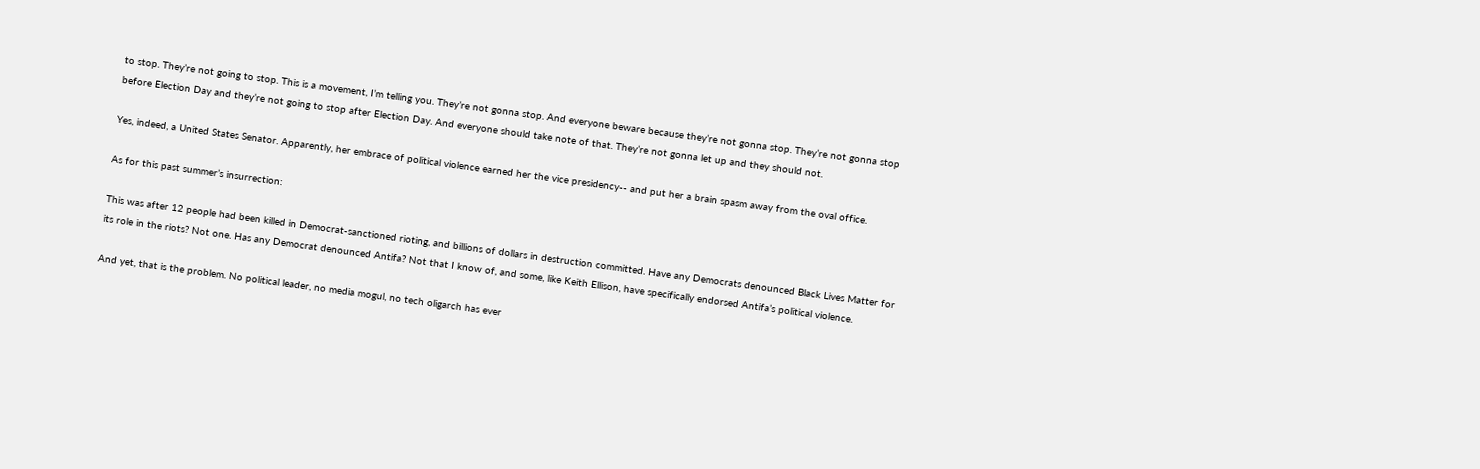to stop. They’re not going to stop. This is a movement, I’m telling you. They’re not gonna stop. And everyone beware because they’re not gonna stop. They’re not gonna stop before Election Day and they’re not going to stop after Election Day. And everyone should take note of that. They’re not gonna let up and they should not.

Yes, indeed, a United States Senator. Apparently, her embrace of political violence earned her the vice presidency-- and put her a brain spasm away from the oval office.

As for this past summer’s insurrection:

This was after 12 people had been killed in Democrat-sanctioned rioting, and billions of dollars in destruction committed. Have any Democrats denounced Black Lives Matter for its role in the riots? Not one. Has any Democrat denounced Antifa? Not that I know of, and some, like Keith Ellison, have specifically endorsed Antifa’s political violence.

And yet, that is the problem. No political leader, no media mogul, no tech oligarch has ever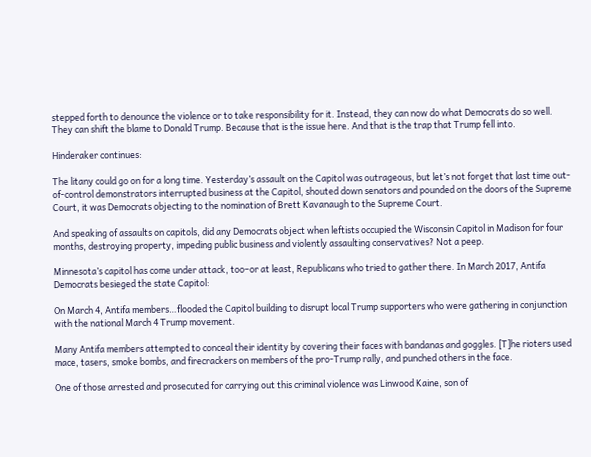stepped forth to denounce the violence or to take responsibility for it. Instead, they can now do what Democrats do so well. They can shift the blame to Donald Trump. Because that is the issue here. And that is the trap that Trump fell into.

Hinderaker continues:

The litany could go on for a long time. Yesterday’s assault on the Capitol was outrageous, but let’s not forget that last time out-of-control demonstrators interrupted business at the Capitol, shouted down senators and pounded on the doors of the Supreme Court, it was Democrats objecting to the nomination of Brett Kavanaugh to the Supreme Court.

And speaking of assaults on capitols, did any Democrats object when leftists occupied the Wisconsin Capitol in Madison for four months, destroying property, impeding public business and violently assaulting conservatives? Not a peep.

Minnesota’s capitol has come under attack, too–or at least, Republicans who tried to gather there. In March 2017, Antifa Democrats besieged the state Capitol:

On March 4, Antifa members…flooded the Capitol building to disrupt local Trump supporters who were gathering in conjunction with the national March 4 Trump movement.

Many Antifa members attempted to conceal their identity by covering their faces with bandanas and goggles. [T]he rioters used mace, tasers, smoke bombs, and firecrackers on members of the pro-Trump rally, and punched others in the face.

One of those arrested and prosecuted for carrying out this criminal violence was Linwood Kaine, son of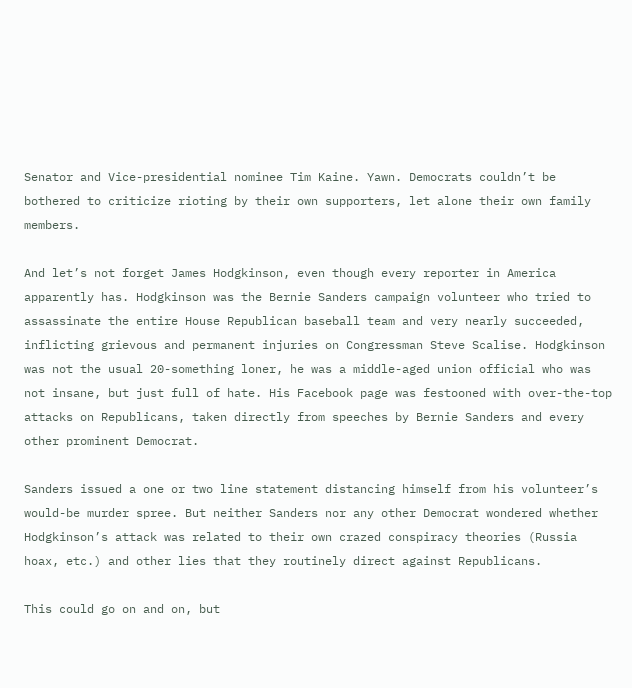Senator and Vice-presidential nominee Tim Kaine. Yawn. Democrats couldn’t be bothered to criticize rioting by their own supporters, let alone their own family members.

And let’s not forget James Hodgkinson, even though every reporter in America apparently has. Hodgkinson was the Bernie Sanders campaign volunteer who tried to assassinate the entire House Republican baseball team and very nearly succeeded, inflicting grievous and permanent injuries on Congressman Steve Scalise. Hodgkinson was not the usual 20-something loner, he was a middle-aged union official who was not insane, but just full of hate. His Facebook page was festooned with over-the-top attacks on Republicans, taken directly from speeches by Bernie Sanders and every other prominent Democrat.

Sanders issued a one or two line statement distancing himself from his volunteer’s would-be murder spree. But neither Sanders nor any other Democrat wondered whether Hodgkinson’s attack was related to their own crazed conspiracy theories (Russia hoax, etc.) and other lies that they routinely direct against Republicans.

This could go on and on, but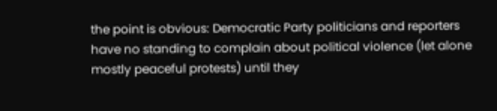the point is obvious: Democratic Party politicians and reporters have no standing to complain about political violence (let alone mostly peaceful protests) until they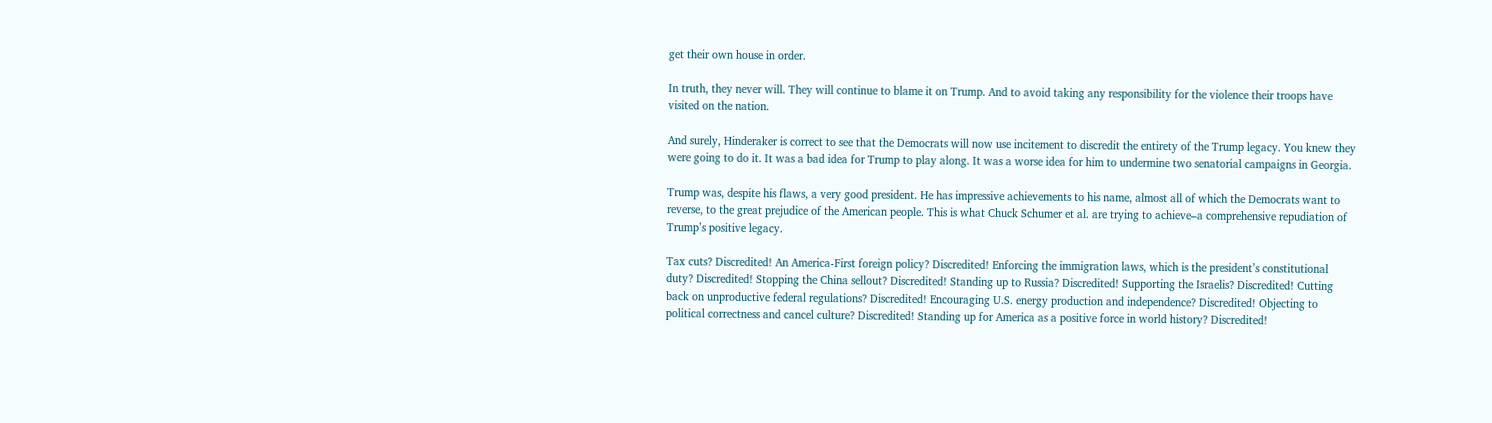get their own house in order.

In truth, they never will. They will continue to blame it on Trump. And to avoid taking any responsibility for the violence their troops have visited on the nation.

And surely, Hinderaker is correct to see that the Democrats will now use incitement to discredit the entirety of the Trump legacy. You knew they were going to do it. It was a bad idea for Trump to play along. It was a worse idea for him to undermine two senatorial campaigns in Georgia.

Trump was, despite his flaws, a very good president. He has impressive achievements to his name, almost all of which the Democrats want to reverse, to the great prejudice of the American people. This is what Chuck Schumer et al. are trying to achieve–a comprehensive repudiation of Trump’s positive legacy.

Tax cuts? Discredited! An America-First foreign policy? Discredited! Enforcing the immigration laws, which is the president’s constitutional duty? Discredited! Stopping the China sellout? Discredited! Standing up to Russia? Discredited! Supporting the Israelis? Discredited! Cutting back on unproductive federal regulations? Discredited! Encouraging U.S. energy production and independence? Discredited! Objecting to political correctness and cancel culture? Discredited! Standing up for America as a positive force in world history? Discredited!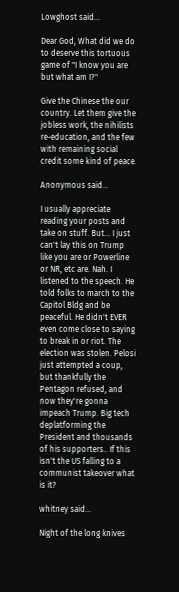Lowghost said...

Dear God, What did we do to deserve this tortuous game of "I know you are but what am I?"

Give the Chinese the our country. Let them give the jobless work, the nihilists re-education, and the few with remaining social credit some kind of peace.

Anonymous said...

I usually appreciate reading your posts and take on stuff. But... I just can't lay this on Trump like you are or Powerline or NR, etc are. Nah. I listened to the speech. He told folks to march to the Capitol Bldg and be peaceful. He didn't EVER even come close to saying to break in or riot. The election was stolen. Pelosi just attempted a coup, but thankfully the Pentagon refused, and now they're gonna impeach Trump. Big tech deplatforming the President and thousands of his supporters.. If this isn't the US falling to a communist takeover what is it?

whitney said...

Night of the long knives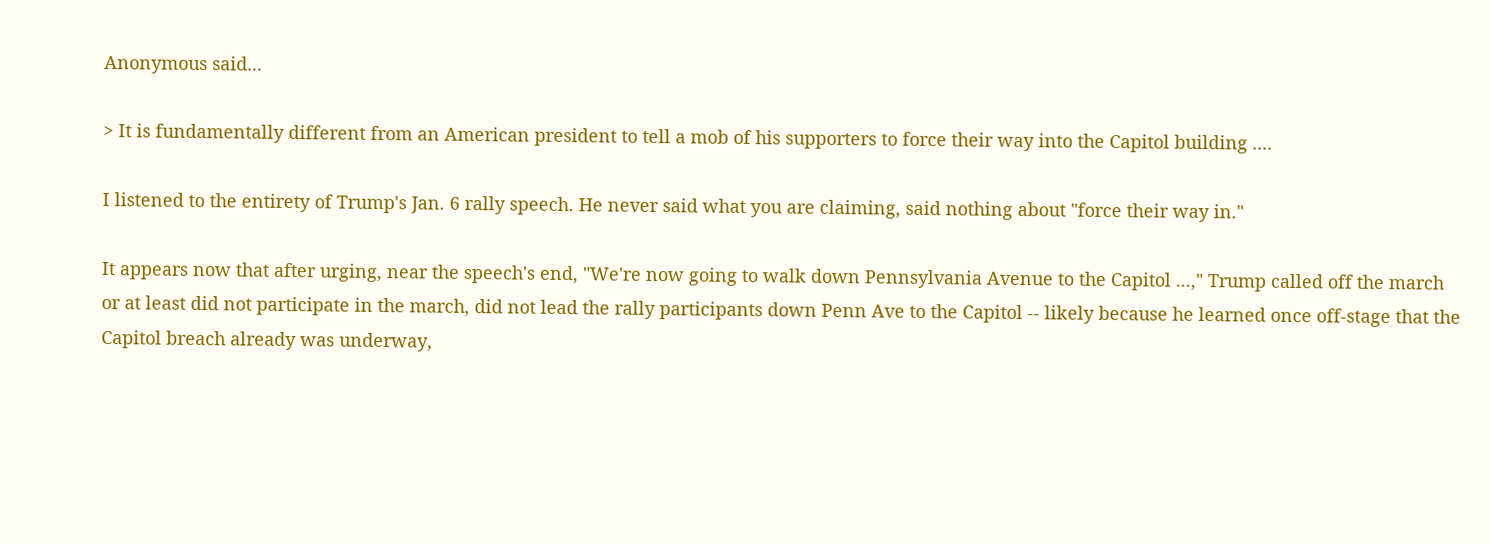Anonymous said...

> It is fundamentally different from an American president to tell a mob of his supporters to force their way into the Capitol building ....

I listened to the entirety of Trump's Jan. 6 rally speech. He never said what you are claiming, said nothing about "force their way in."

It appears now that after urging, near the speech's end, "We're now going to walk down Pennsylvania Avenue to the Capitol ...," Trump called off the march or at least did not participate in the march, did not lead the rally participants down Penn Ave to the Capitol -- likely because he learned once off-stage that the Capitol breach already was underway,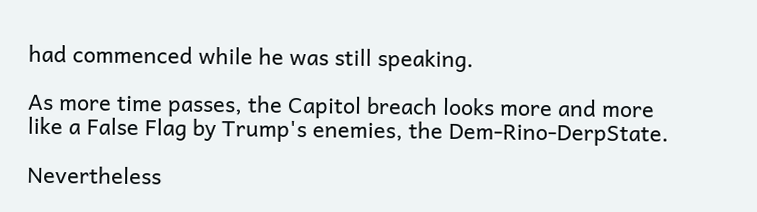had commenced while he was still speaking.

As more time passes, the Capitol breach looks more and more like a False Flag by Trump's enemies, the Dem-Rino-DerpState.

Nevertheless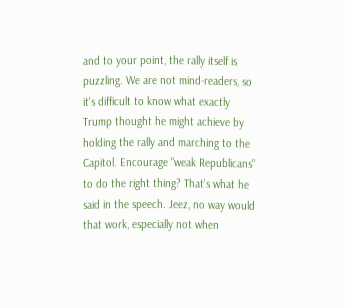and to your point, the rally itself is puzzling. We are not mind-readers, so it's difficult to know what exactly Trump thought he might achieve by holding the rally and marching to the Capitol. Encourage "weak Republicans" to do the right thing? That's what he said in the speech. Jeez, no way would that work, especially not when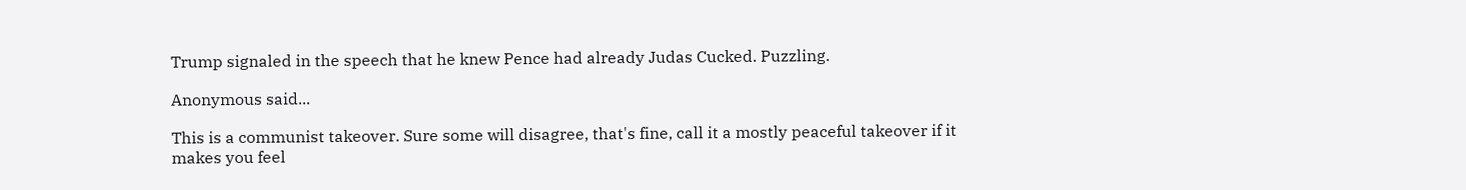Trump signaled in the speech that he knew Pence had already Judas Cucked. Puzzling.

Anonymous said...

This is a communist takeover. Sure some will disagree, that's fine, call it a mostly peaceful takeover if it makes you feel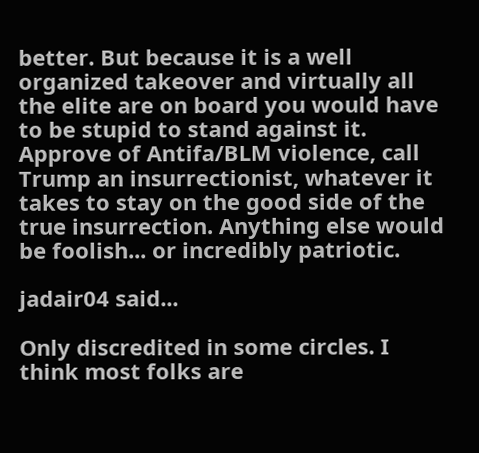better. But because it is a well organized takeover and virtually all the elite are on board you would have to be stupid to stand against it. Approve of Antifa/BLM violence, call Trump an insurrectionist, whatever it takes to stay on the good side of the true insurrection. Anything else would be foolish... or incredibly patriotic.

jadair04 said...

Only discredited in some circles. I think most folks are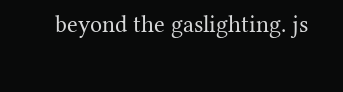beyond the gaslighting. js